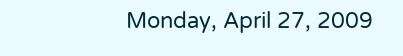Monday, April 27, 2009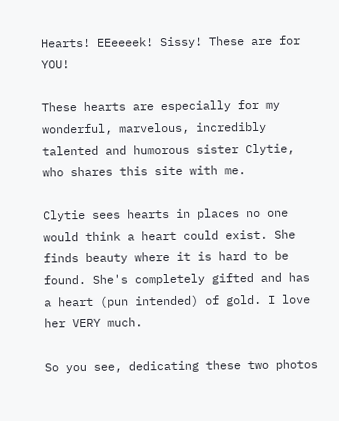Hearts! EEeeeek! Sissy! These are for YOU!

These hearts are especially for my wonderful, marvelous, incredibly talented and humorous sister Clytie, who shares this site with me.

Clytie sees hearts in places no one would think a heart could exist. She finds beauty where it is hard to be found. She's completely gifted and has a heart (pun intended) of gold. I love her VERY much.

So you see, dedicating these two photos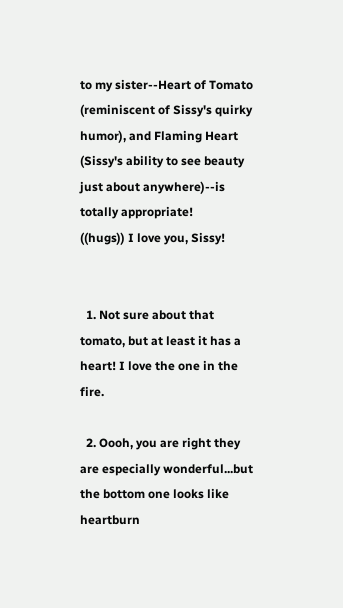to my sister--Heart of Tomato (reminiscent of Sissy's quirky humor), and Flaming Heart (Sissy's ability to see beauty just about anywhere)--is totally appropriate!
((hugs)) I love you, Sissy!


  1. Not sure about that tomato, but at least it has a heart! I love the one in the fire.

  2. Oooh, you are right they are especially wonderful...but the bottom one looks like heartburn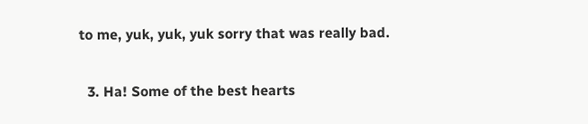to me, yuk, yuk, yuk sorry that was really bad.

  3. Ha! Some of the best hearts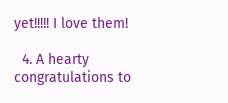yet!!!!! I love them!

  4. A hearty congratulations to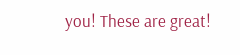you! These are great!